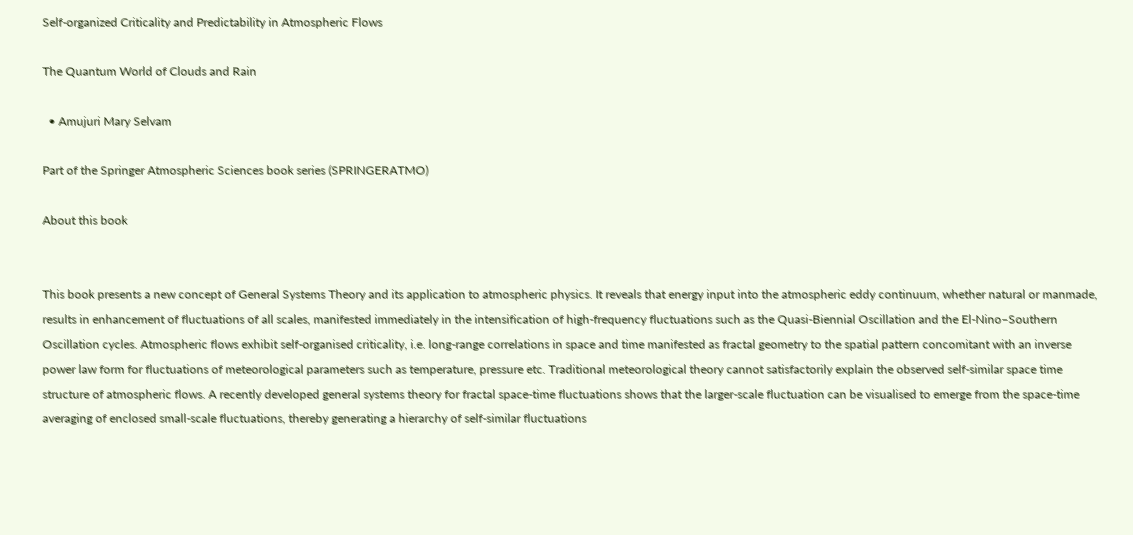Self-organized Criticality and Predictability in Atmospheric Flows

The Quantum World of Clouds and Rain

  • Amujuri Mary Selvam

Part of the Springer Atmospheric Sciences book series (SPRINGERATMO)

About this book


This book presents a new concept of General Systems Theory and its application to atmospheric physics. It reveals that energy input into the atmospheric eddy continuum, whether natural or manmade, results in enhancement of fluctuations of all scales, manifested immediately in the intensification of high-frequency fluctuations such as the Quasi-Biennial Oscillation and the El-Nino–Southern Oscillation cycles. Atmospheric flows exhibit self-organised criticality, i.e. long-range correlations in space and time manifested as fractal geometry to the spatial pattern concomitant with an inverse power law form for fluctuations of meteorological parameters such as temperature, pressure etc. Traditional meteorological theory cannot satisfactorily explain the observed self-similar space time structure of atmospheric flows. A recently developed general systems theory for fractal space-time fluctuations shows that the larger-scale fluctuation can be visualised to emerge from the space-time averaging of enclosed small-scale fluctuations, thereby generating a hierarchy of self-similar fluctuations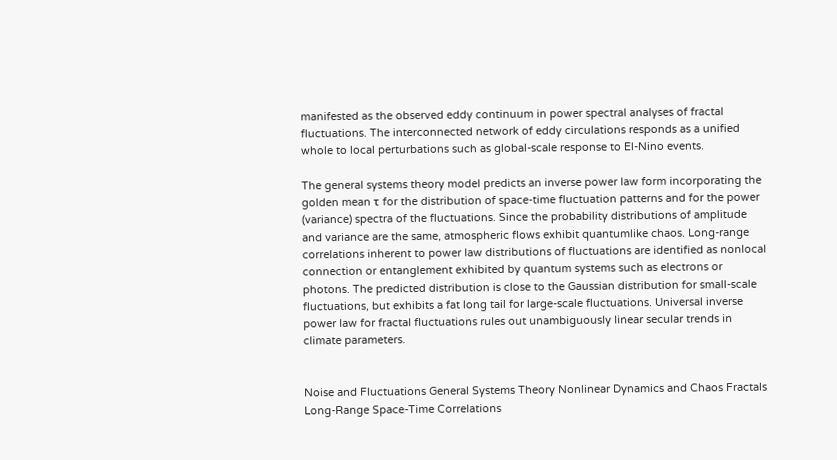manifested as the observed eddy continuum in power spectral analyses of fractal fluctuations. The interconnected network of eddy circulations responds as a unified whole to local perturbations such as global-scale response to El-Nino events.

The general systems theory model predicts an inverse power law form incorporating the golden mean τ for the distribution of space-time fluctuation patterns and for the power (variance) spectra of the fluctuations. Since the probability distributions of amplitude and variance are the same, atmospheric flows exhibit quantumlike chaos. Long-range correlations inherent to power law distributions of fluctuations are identified as nonlocal connection or entanglement exhibited by quantum systems such as electrons or photons. The predicted distribution is close to the Gaussian distribution for small-scale fluctuations, but exhibits a fat long tail for large-scale fluctuations. Universal inverse power law for fractal fluctuations rules out unambiguously linear secular trends in climate parameters.


Noise and Fluctuations General Systems Theory Nonlinear Dynamics and Chaos Fractals Long-Range Space-Time Correlations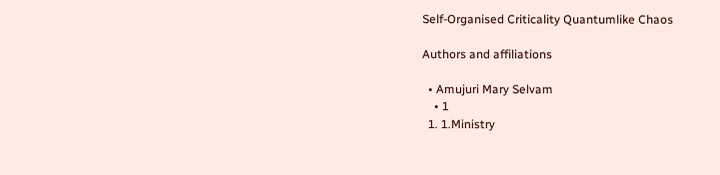Self-Organised Criticality Quantumlike Chaos

Authors and affiliations

  • Amujuri Mary Selvam
    • 1
  1. 1.Ministry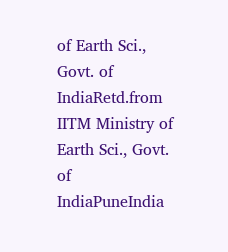of Earth Sci., Govt. of IndiaRetd.from IITM Ministry of Earth Sci., Govt. of IndiaPuneIndia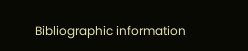Bibliographic information